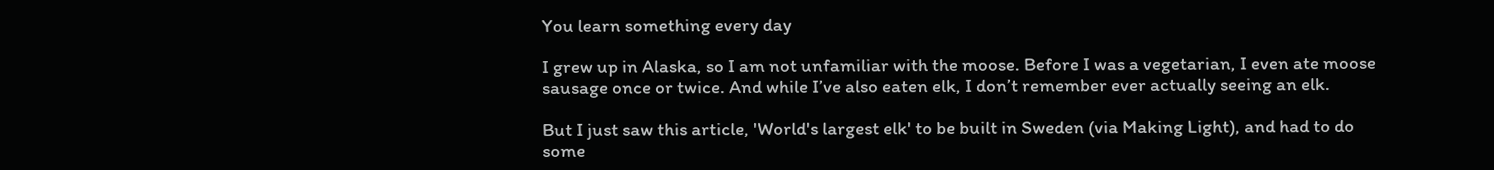You learn something every day

I grew up in Alaska, so I am not unfamiliar with the moose. Before I was a vegetarian, I even ate moose sausage once or twice. And while I’ve also eaten elk, I don’t remember ever actually seeing an elk.

But I just saw this article, 'World's largest elk' to be built in Sweden (via Making Light), and had to do some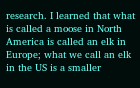research. I learned that what is called a moose in North America is called an elk in Europe; what we call an elk in the US is a smaller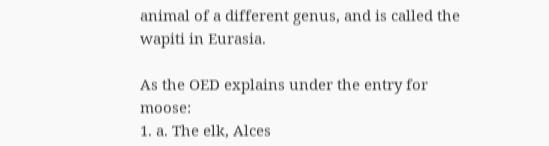animal of a different genus, and is called the wapiti in Eurasia.

As the OED explains under the entry for moose:
1. a. The elk, Alces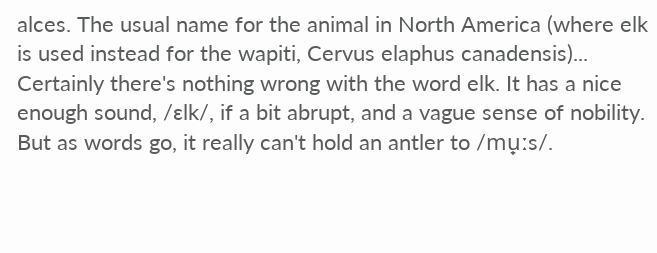alces. The usual name for the animal in North America (where elk is used instead for the wapiti, Cervus elaphus canadensis)...
Certainly there's nothing wrong with the word elk. It has a nice enough sound, /ɛlk/, if a bit abrupt, and a vague sense of nobility. But as words go, it really can't hold an antler to /mu̟ːs/.